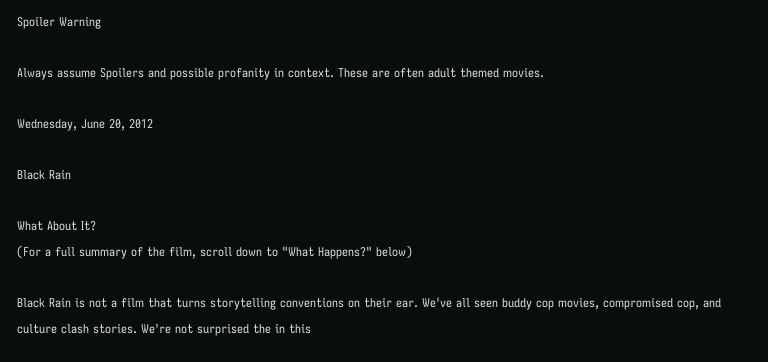Spoiler Warning

Always assume Spoilers and possible profanity in context. These are often adult themed movies.

Wednesday, June 20, 2012

Black Rain

What About It?
(For a full summary of the film, scroll down to "What Happens?" below)

Black Rain is not a film that turns storytelling conventions on their ear. We've all seen buddy cop movies, compromised cop, and culture clash stories. We're not surprised the in this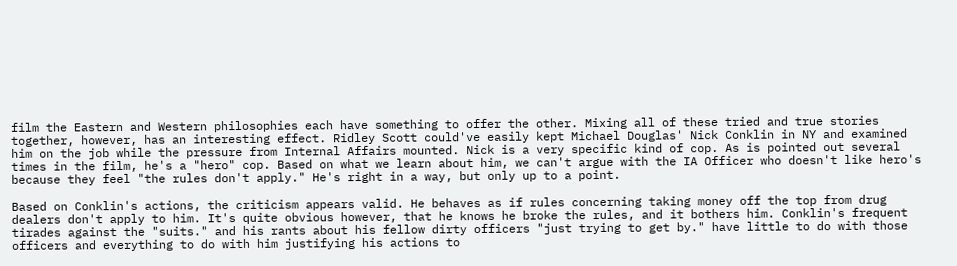film the Eastern and Western philosophies each have something to offer the other. Mixing all of these tried and true stories together, however, has an interesting effect. Ridley Scott could've easily kept Michael Douglas' Nick Conklin in NY and examined him on the job while the pressure from Internal Affairs mounted. Nick is a very specific kind of cop. As is pointed out several times in the film, he's a "hero" cop. Based on what we learn about him, we can't argue with the IA Officer who doesn't like hero's because they feel "the rules don't apply." He's right in a way, but only up to a point.

Based on Conklin's actions, the criticism appears valid. He behaves as if rules concerning taking money off the top from drug dealers don't apply to him. It's quite obvious however, that he knows he broke the rules, and it bothers him. Conklin's frequent tirades against the "suits." and his rants about his fellow dirty officers "just trying to get by." have little to do with those officers and everything to do with him justifying his actions to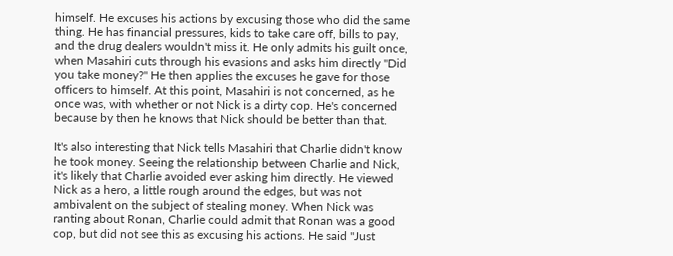himself. He excuses his actions by excusing those who did the same thing. He has financial pressures, kids to take care off, bills to pay, and the drug dealers wouldn't miss it. He only admits his guilt once, when Masahiri cuts through his evasions and asks him directly "Did you take money?" He then applies the excuses he gave for those officers to himself. At this point, Masahiri is not concerned, as he once was, with whether or not Nick is a dirty cop. He's concerned because by then he knows that Nick should be better than that.

It's also interesting that Nick tells Masahiri that Charlie didn't know he took money. Seeing the relationship between Charlie and Nick, it's likely that Charlie avoided ever asking him directly. He viewed Nick as a hero, a little rough around the edges, but was not ambivalent on the subject of stealing money. When Nick was ranting about Ronan, Charlie could admit that Ronan was a good cop, but did not see this as excusing his actions. He said "Just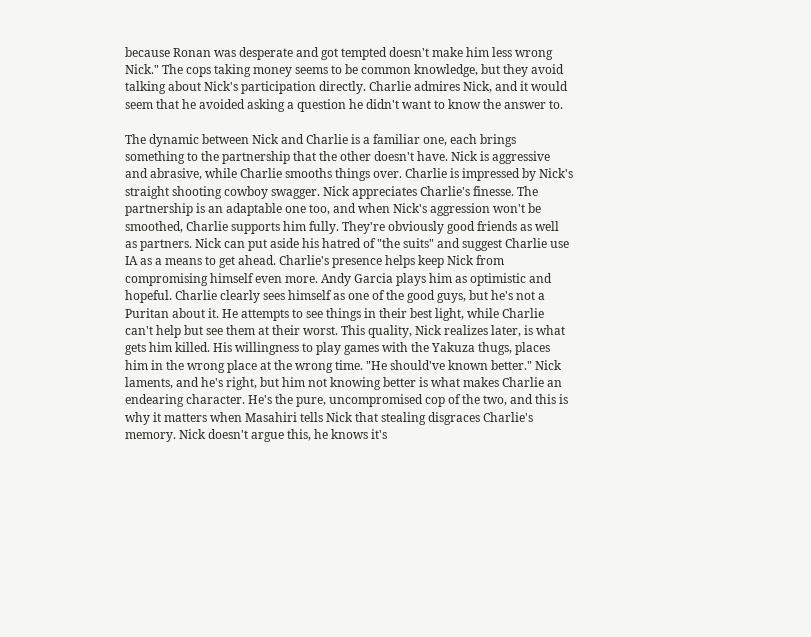because Ronan was desperate and got tempted doesn't make him less wrong Nick." The cops taking money seems to be common knowledge, but they avoid talking about Nick's participation directly. Charlie admires Nick, and it would seem that he avoided asking a question he didn't want to know the answer to.

The dynamic between Nick and Charlie is a familiar one, each brings something to the partnership that the other doesn't have. Nick is aggressive and abrasive, while Charlie smooths things over. Charlie is impressed by Nick's straight shooting cowboy swagger. Nick appreciates Charlie's finesse. The partnership is an adaptable one too, and when Nick's aggression won't be smoothed, Charlie supports him fully. They're obviously good friends as well as partners. Nick can put aside his hatred of "the suits" and suggest Charlie use IA as a means to get ahead. Charlie's presence helps keep Nick from compromising himself even more. Andy Garcia plays him as optimistic and hopeful. Charlie clearly sees himself as one of the good guys, but he's not a Puritan about it. He attempts to see things in their best light, while Charlie can't help but see them at their worst. This quality, Nick realizes later, is what gets him killed. His willingness to play games with the Yakuza thugs, places him in the wrong place at the wrong time. "He should've known better." Nick laments, and he's right, but him not knowing better is what makes Charlie an endearing character. He's the pure, uncompromised cop of the two, and this is why it matters when Masahiri tells Nick that stealing disgraces Charlie's memory. Nick doesn't argue this, he knows it's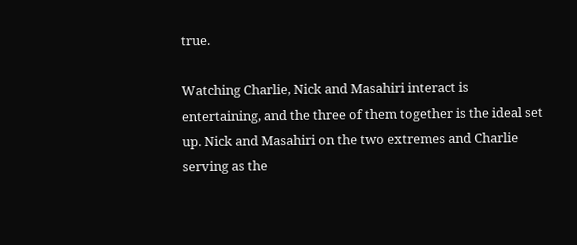true.

Watching Charlie, Nick and Masahiri interact is entertaining, and the three of them together is the ideal set up. Nick and Masahiri on the two extremes and Charlie serving as the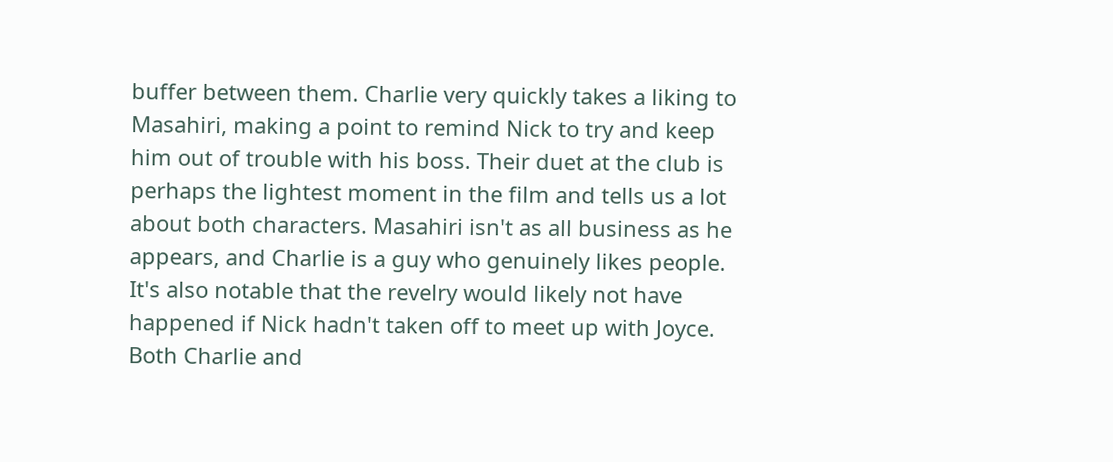buffer between them. Charlie very quickly takes a liking to Masahiri, making a point to remind Nick to try and keep him out of trouble with his boss. Their duet at the club is perhaps the lightest moment in the film and tells us a lot about both characters. Masahiri isn't as all business as he appears, and Charlie is a guy who genuinely likes people. It's also notable that the revelry would likely not have happened if Nick hadn't taken off to meet up with Joyce. Both Charlie and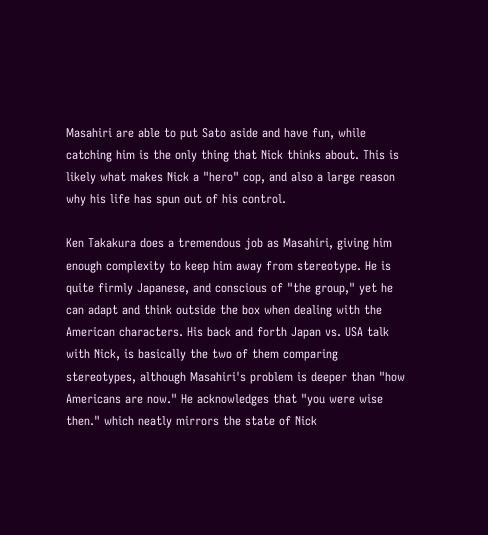Masahiri are able to put Sato aside and have fun, while catching him is the only thing that Nick thinks about. This is likely what makes Nick a "hero" cop, and also a large reason why his life has spun out of his control.

Ken Takakura does a tremendous job as Masahiri, giving him enough complexity to keep him away from stereotype. He is quite firmly Japanese, and conscious of "the group," yet he can adapt and think outside the box when dealing with the American characters. His back and forth Japan vs. USA talk with Nick, is basically the two of them comparing stereotypes, although Masahiri's problem is deeper than "how Americans are now." He acknowledges that "you were wise then." which neatly mirrors the state of Nick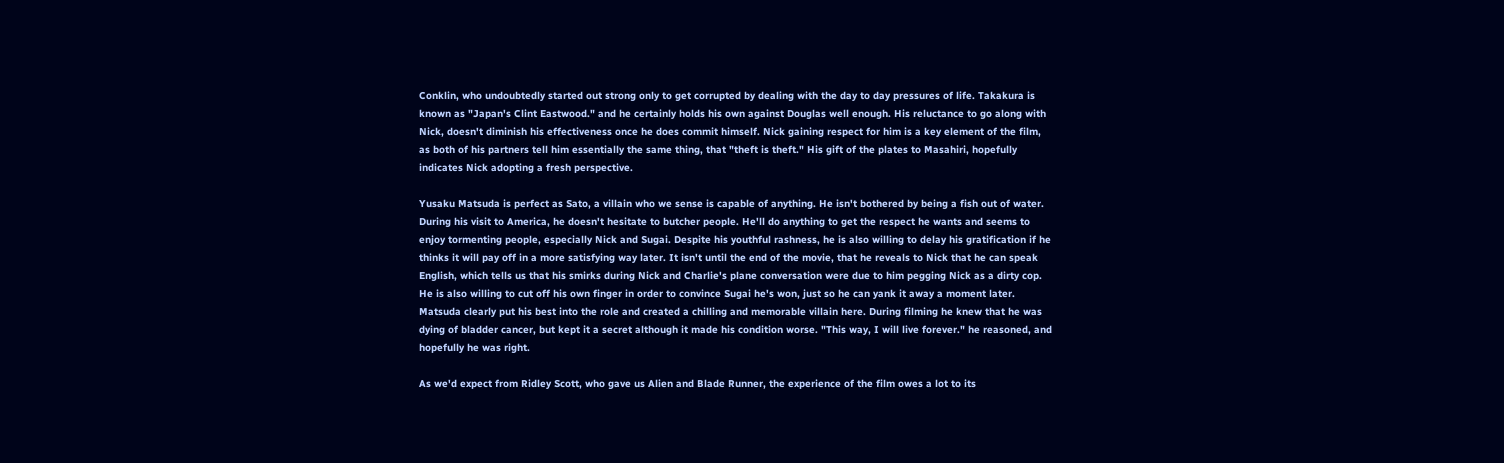Conklin, who undoubtedly started out strong only to get corrupted by dealing with the day to day pressures of life. Takakura is known as "Japan's Clint Eastwood." and he certainly holds his own against Douglas well enough. His reluctance to go along with Nick, doesn't diminish his effectiveness once he does commit himself. Nick gaining respect for him is a key element of the film, as both of his partners tell him essentially the same thing, that "theft is theft." His gift of the plates to Masahiri, hopefully indicates Nick adopting a fresh perspective.

Yusaku Matsuda is perfect as Sato, a villain who we sense is capable of anything. He isn't bothered by being a fish out of water. During his visit to America, he doesn't hesitate to butcher people. He'll do anything to get the respect he wants and seems to enjoy tormenting people, especially Nick and Sugai. Despite his youthful rashness, he is also willing to delay his gratification if he thinks it will pay off in a more satisfying way later. It isn't until the end of the movie, that he reveals to Nick that he can speak English, which tells us that his smirks during Nick and Charlie's plane conversation were due to him pegging Nick as a dirty cop. He is also willing to cut off his own finger in order to convince Sugai he's won, just so he can yank it away a moment later. Matsuda clearly put his best into the role and created a chilling and memorable villain here. During filming he knew that he was dying of bladder cancer, but kept it a secret although it made his condition worse. "This way, I will live forever." he reasoned, and hopefully he was right.

As we'd expect from Ridley Scott, who gave us Alien and Blade Runner, the experience of the film owes a lot to its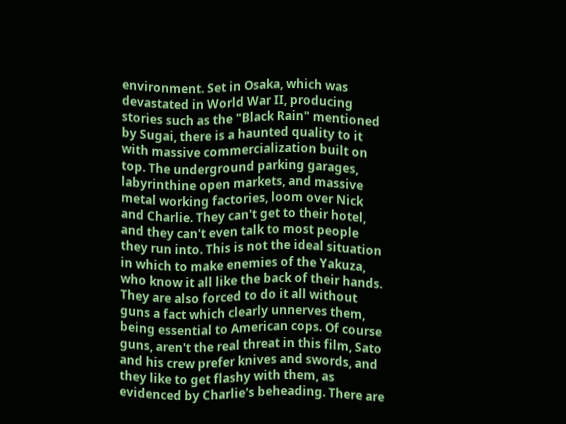environment. Set in Osaka, which was devastated in World War II, producing stories such as the "Black Rain" mentioned by Sugai, there is a haunted quality to it with massive commercialization built on top. The underground parking garages, labyrinthine open markets, and massive metal working factories, loom over Nick and Charlie. They can't get to their hotel, and they can't even talk to most people they run into. This is not the ideal situation in which to make enemies of the Yakuza, who know it all like the back of their hands. They are also forced to do it all without guns a fact which clearly unnerves them, being essential to American cops. Of course guns, aren't the real threat in this film, Sato and his crew prefer knives and swords, and they like to get flashy with them, as evidenced by Charlie's beheading. There are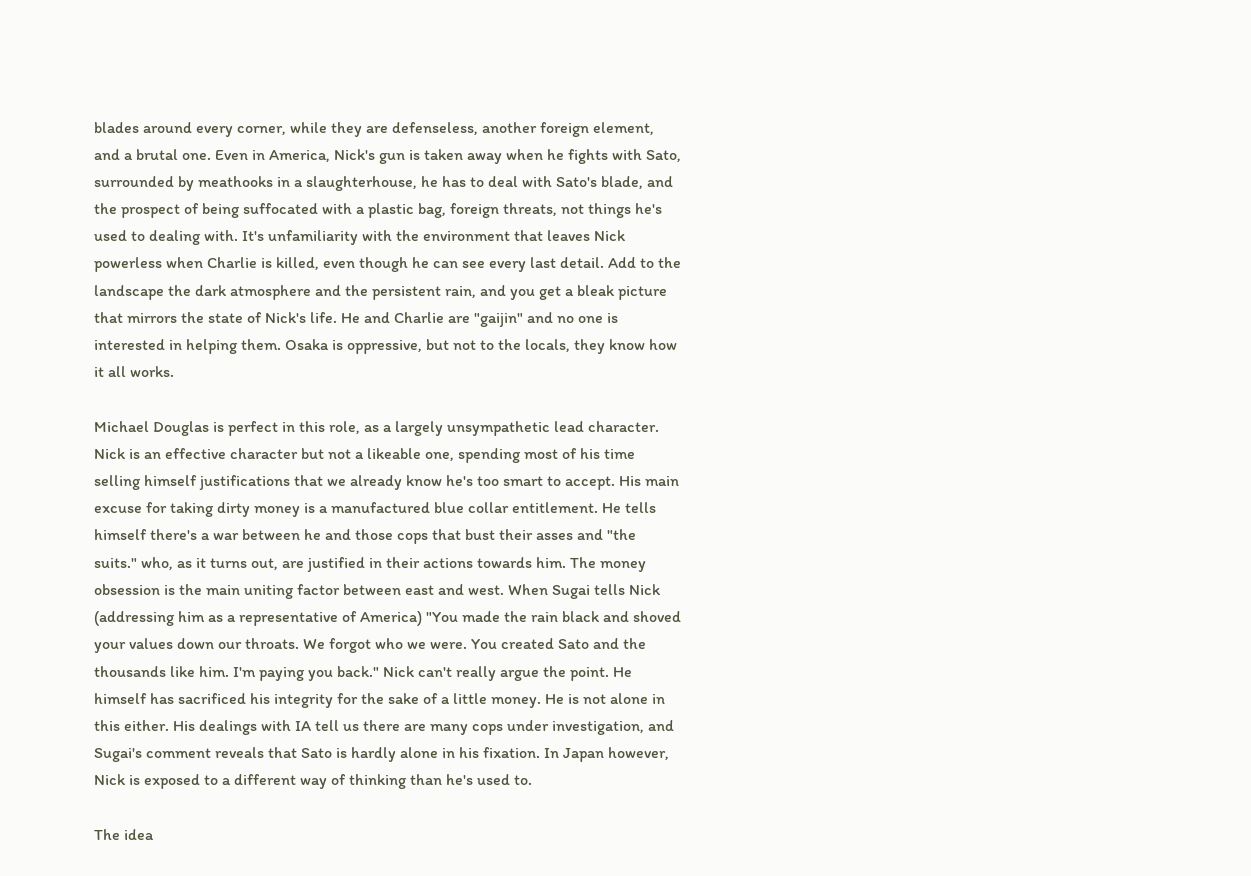blades around every corner, while they are defenseless, another foreign element, and a brutal one. Even in America, Nick's gun is taken away when he fights with Sato, surrounded by meathooks in a slaughterhouse, he has to deal with Sato's blade, and the prospect of being suffocated with a plastic bag, foreign threats, not things he's used to dealing with. It's unfamiliarity with the environment that leaves Nick powerless when Charlie is killed, even though he can see every last detail. Add to the landscape the dark atmosphere and the persistent rain, and you get a bleak picture that mirrors the state of Nick's life. He and Charlie are "gaijin" and no one is interested in helping them. Osaka is oppressive, but not to the locals, they know how it all works.

Michael Douglas is perfect in this role, as a largely unsympathetic lead character. Nick is an effective character but not a likeable one, spending most of his time selling himself justifications that we already know he's too smart to accept. His main excuse for taking dirty money is a manufactured blue collar entitlement. He tells himself there's a war between he and those cops that bust their asses and "the suits." who, as it turns out, are justified in their actions towards him. The money obsession is the main uniting factor between east and west. When Sugai tells Nick (addressing him as a representative of America) "You made the rain black and shoved your values down our throats. We forgot who we were. You created Sato and the thousands like him. I'm paying you back." Nick can't really argue the point. He himself has sacrificed his integrity for the sake of a little money. He is not alone in this either. His dealings with IA tell us there are many cops under investigation, and Sugai's comment reveals that Sato is hardly alone in his fixation. In Japan however, Nick is exposed to a different way of thinking than he's used to.

The idea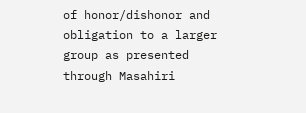of honor/dishonor and obligation to a larger group as presented through Masahiri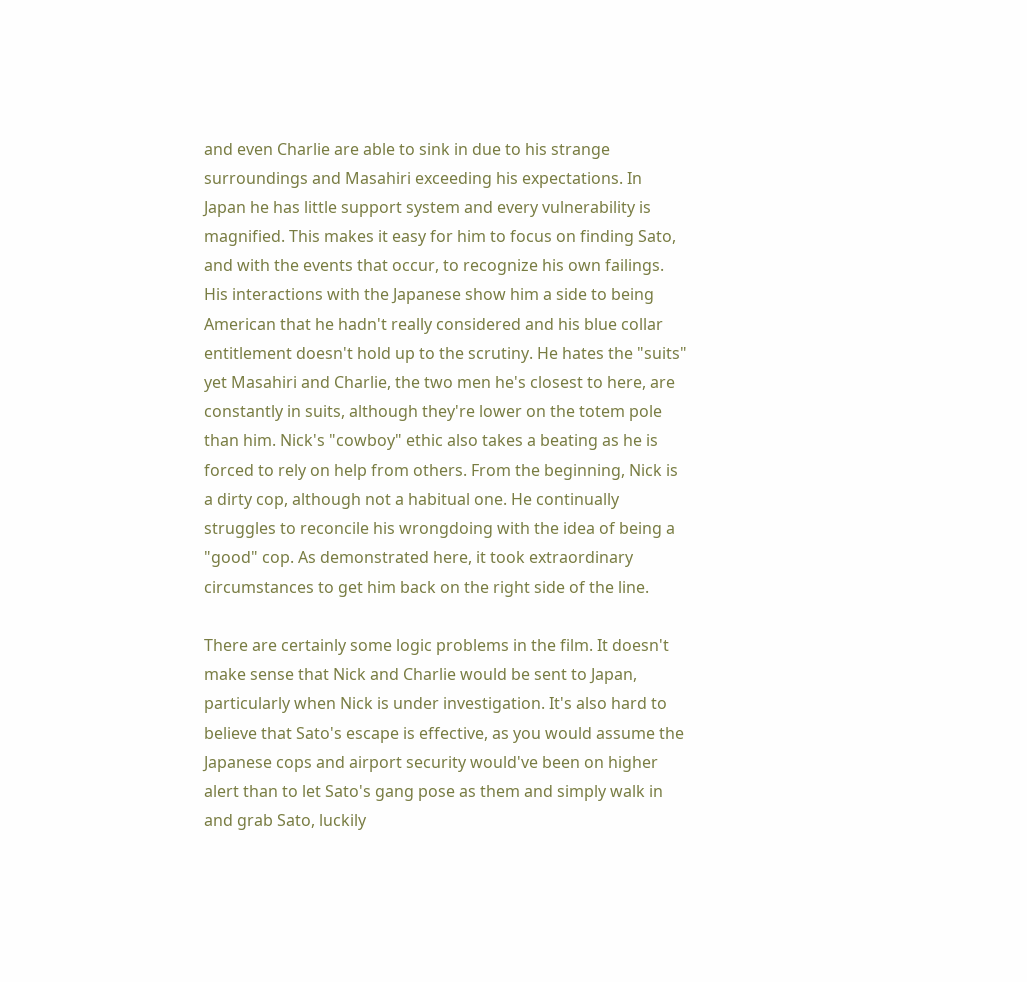and even Charlie are able to sink in due to his strange surroundings and Masahiri exceeding his expectations. In Japan he has little support system and every vulnerability is magnified. This makes it easy for him to focus on finding Sato, and with the events that occur, to recognize his own failings. His interactions with the Japanese show him a side to being American that he hadn't really considered and his blue collar entitlement doesn't hold up to the scrutiny. He hates the "suits" yet Masahiri and Charlie, the two men he's closest to here, are constantly in suits, although they're lower on the totem pole than him. Nick's "cowboy" ethic also takes a beating as he is forced to rely on help from others. From the beginning, Nick is a dirty cop, although not a habitual one. He continually struggles to reconcile his wrongdoing with the idea of being a "good" cop. As demonstrated here, it took extraordinary circumstances to get him back on the right side of the line.

There are certainly some logic problems in the film. It doesn't make sense that Nick and Charlie would be sent to Japan, particularly when Nick is under investigation. It's also hard to believe that Sato's escape is effective, as you would assume the Japanese cops and airport security would've been on higher alert than to let Sato's gang pose as them and simply walk in and grab Sato, luckily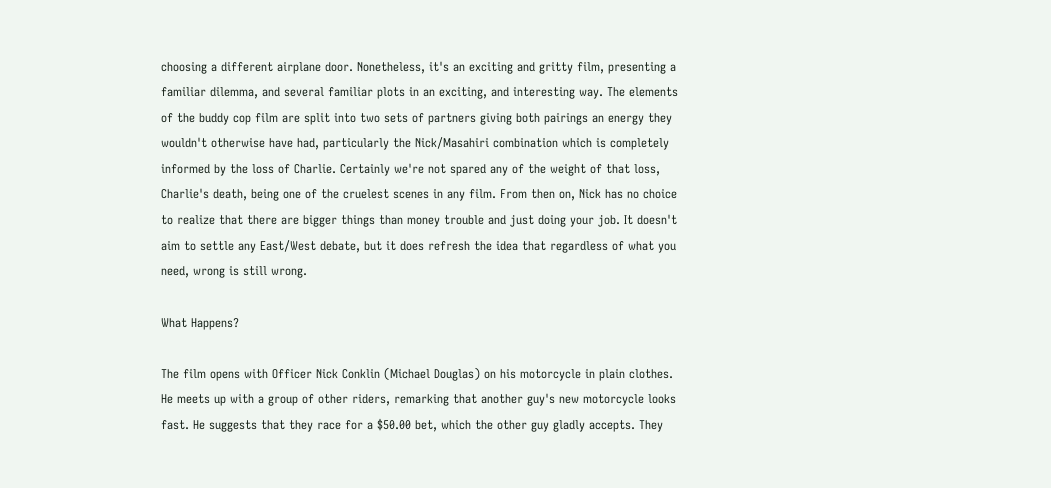choosing a different airplane door. Nonetheless, it's an exciting and gritty film, presenting a familiar dilemma, and several familiar plots in an exciting, and interesting way. The elements of the buddy cop film are split into two sets of partners giving both pairings an energy they wouldn't otherwise have had, particularly the Nick/Masahiri combination which is completely informed by the loss of Charlie. Certainly we're not spared any of the weight of that loss, Charlie's death, being one of the cruelest scenes in any film. From then on, Nick has no choice to realize that there are bigger things than money trouble and just doing your job. It doesn't aim to settle any East/West debate, but it does refresh the idea that regardless of what you need, wrong is still wrong.

What Happens?

The film opens with Officer Nick Conklin (Michael Douglas) on his motorcycle in plain clothes. He meets up with a group of other riders, remarking that another guy's new motorcycle looks fast. He suggests that they race for a $50.00 bet, which the other guy gladly accepts. They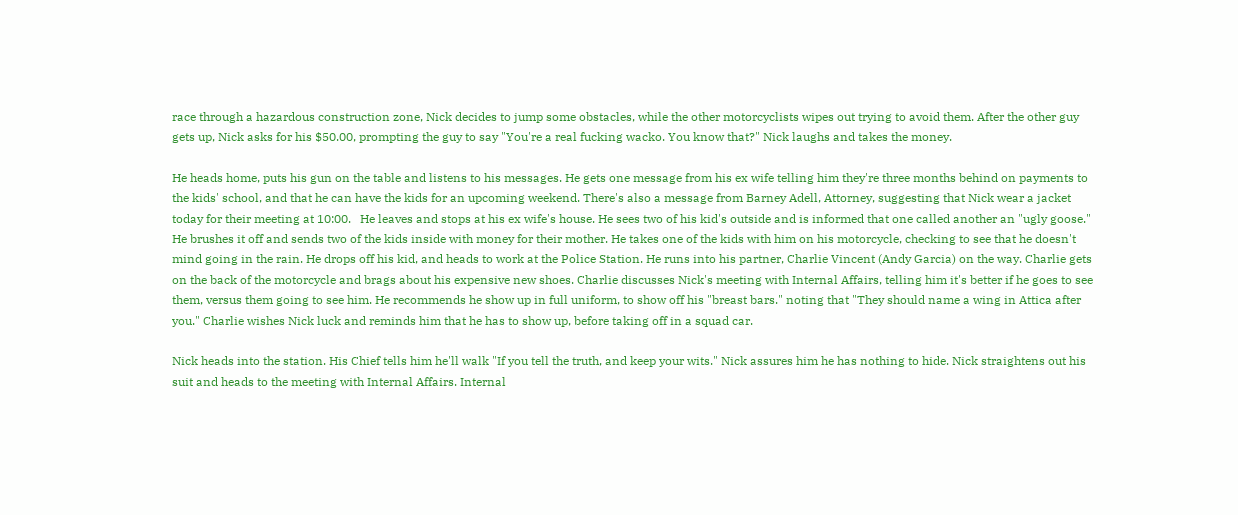race through a hazardous construction zone, Nick decides to jump some obstacles, while the other motorcyclists wipes out trying to avoid them. After the other guy gets up, Nick asks for his $50.00, prompting the guy to say "You're a real fucking wacko. You know that?" Nick laughs and takes the money.

He heads home, puts his gun on the table and listens to his messages. He gets one message from his ex wife telling him they're three months behind on payments to the kids' school, and that he can have the kids for an upcoming weekend. There's also a message from Barney Adell, Attorney, suggesting that Nick wear a jacket today for their meeting at 10:00.   He leaves and stops at his ex wife's house. He sees two of his kid's outside and is informed that one called another an "ugly goose." He brushes it off and sends two of the kids inside with money for their mother. He takes one of the kids with him on his motorcycle, checking to see that he doesn't mind going in the rain. He drops off his kid, and heads to work at the Police Station. He runs into his partner, Charlie Vincent (Andy Garcia) on the way. Charlie gets on the back of the motorcycle and brags about his expensive new shoes. Charlie discusses Nick's meeting with Internal Affairs, telling him it's better if he goes to see them, versus them going to see him. He recommends he show up in full uniform, to show off his "breast bars." noting that "They should name a wing in Attica after you." Charlie wishes Nick luck and reminds him that he has to show up, before taking off in a squad car.

Nick heads into the station. His Chief tells him he'll walk "If you tell the truth, and keep your wits." Nick assures him he has nothing to hide. Nick straightens out his suit and heads to the meeting with Internal Affairs. Internal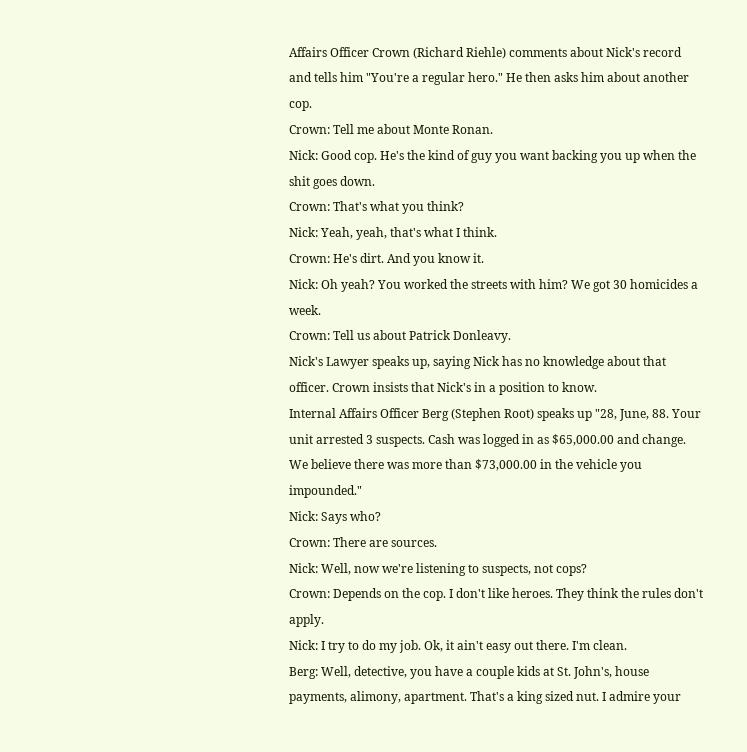Affairs Officer Crown (Richard Riehle) comments about Nick's record and tells him "You're a regular hero." He then asks him about another cop.
Crown: Tell me about Monte Ronan.
Nick: Good cop. He's the kind of guy you want backing you up when the shit goes down.
Crown: That's what you think?
Nick: Yeah, yeah, that's what I think.
Crown: He's dirt. And you know it.
Nick: Oh yeah? You worked the streets with him? We got 30 homicides a week.
Crown: Tell us about Patrick Donleavy.
Nick's Lawyer speaks up, saying Nick has no knowledge about that officer. Crown insists that Nick's in a position to know.
Internal Affairs Officer Berg (Stephen Root) speaks up "28, June, 88. Your unit arrested 3 suspects. Cash was logged in as $65,000.00 and change. We believe there was more than $73,000.00 in the vehicle you impounded."
Nick: Says who?
Crown: There are sources.
Nick: Well, now we're listening to suspects, not cops?
Crown: Depends on the cop. I don't like heroes. They think the rules don't apply.
Nick: I try to do my job. Ok, it ain't easy out there. I'm clean.
Berg: Well, detective, you have a couple kids at St. John's, house payments, alimony, apartment. That's a king sized nut. I admire your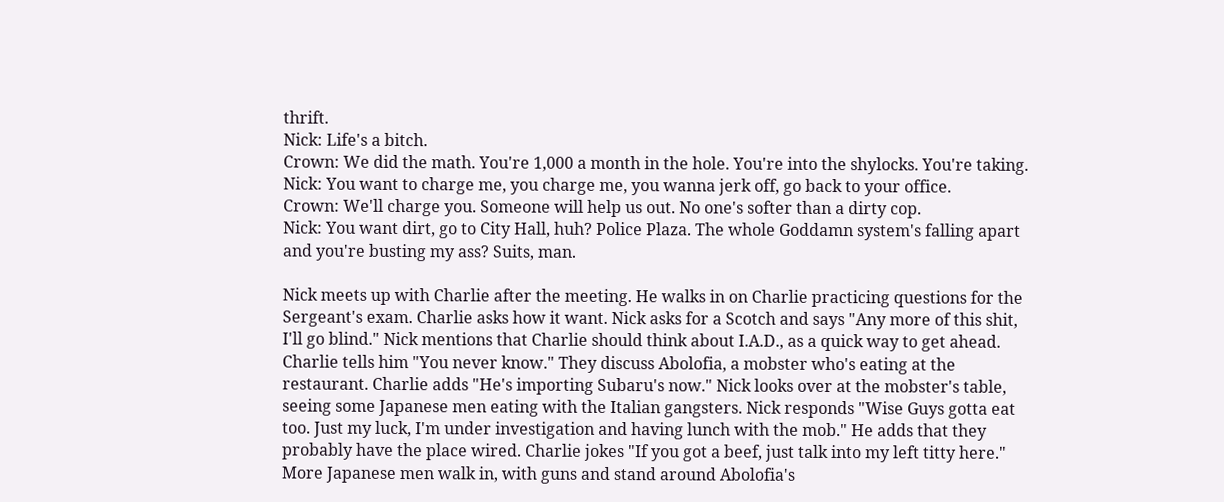thrift.
Nick: Life's a bitch.
Crown: We did the math. You're 1,000 a month in the hole. You're into the shylocks. You're taking.
Nick: You want to charge me, you charge me, you wanna jerk off, go back to your office.
Crown: We'll charge you. Someone will help us out. No one's softer than a dirty cop.
Nick: You want dirt, go to City Hall, huh? Police Plaza. The whole Goddamn system's falling apart and you're busting my ass? Suits, man.

Nick meets up with Charlie after the meeting. He walks in on Charlie practicing questions for the Sergeant's exam. Charlie asks how it want. Nick asks for a Scotch and says "Any more of this shit, I'll go blind." Nick mentions that Charlie should think about I.A.D., as a quick way to get ahead. Charlie tells him "You never know." They discuss Abolofia, a mobster who's eating at the restaurant. Charlie adds "He's importing Subaru's now." Nick looks over at the mobster's table, seeing some Japanese men eating with the Italian gangsters. Nick responds "Wise Guys gotta eat too. Just my luck, I'm under investigation and having lunch with the mob." He adds that they probably have the place wired. Charlie jokes "If you got a beef, just talk into my left titty here." More Japanese men walk in, with guns and stand around Abolofia's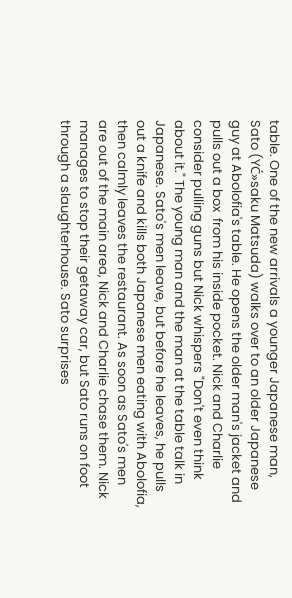table. One of the new arrivals a younger Japanese man, Sato (YĆ»saku Matsuda) walks over to an older Japanese guy at Abolofia's table. He opens the older man's jacket and pulls out a box  from his inside pocket. Nick and Charlie consider pulling guns but Nick whispers "Don't even think about it." The young man and the man at the table talk in Japanese. Sato's men leave, but before he leaves, he pulls out a knife and kills both Japanese men eating with Abolofia, then calmly leaves the restaurant. As soon as Sato's men are out of the main area, Nick and Charlie chase them. Nick manages to stop their getaway car, but Sato runs on foot through a slaughterhouse. Sato surprises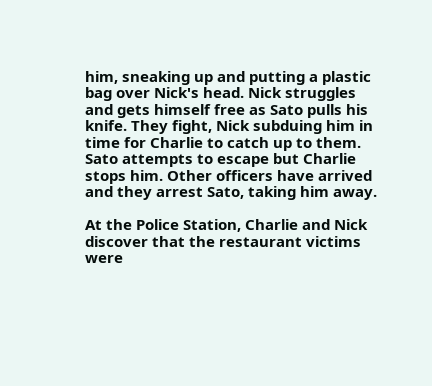him, sneaking up and putting a plastic bag over Nick's head. Nick struggles and gets himself free as Sato pulls his knife. They fight, Nick subduing him in time for Charlie to catch up to them. Sato attempts to escape but Charlie stops him. Other officers have arrived and they arrest Sato, taking him away.

At the Police Station, Charlie and Nick discover that the restaurant victims were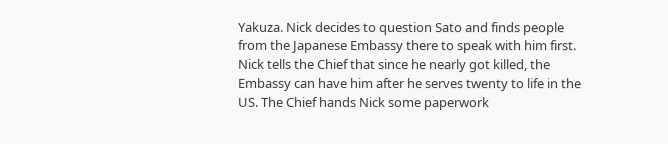Yakuza. Nick decides to question Sato and finds people from the Japanese Embassy there to speak with him first. Nick tells the Chief that since he nearly got killed, the Embassy can have him after he serves twenty to life in the US. The Chief hands Nick some paperwork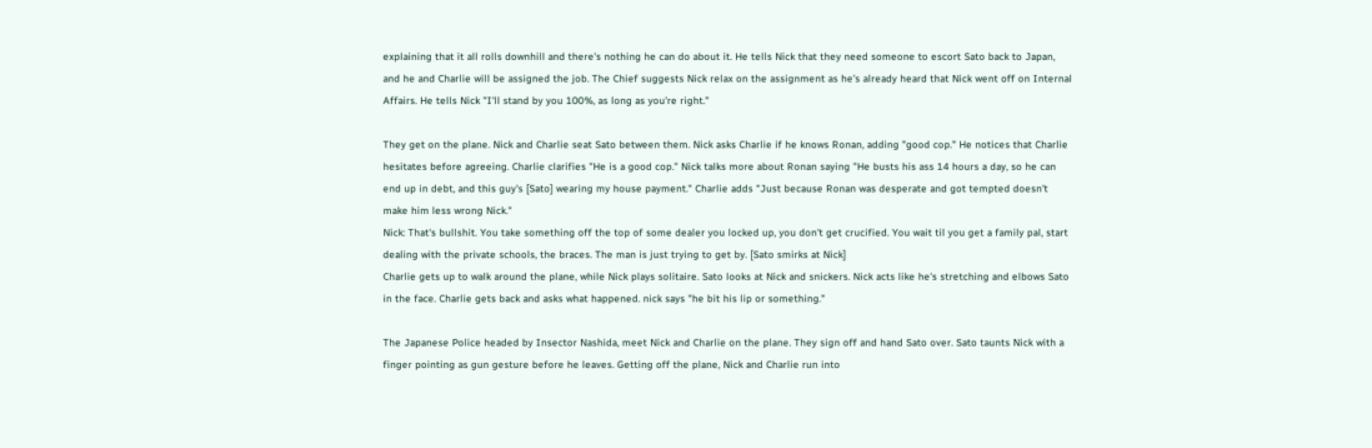explaining that it all rolls downhill and there's nothing he can do about it. He tells Nick that they need someone to escort Sato back to Japan, and he and Charlie will be assigned the job. The Chief suggests Nick relax on the assignment as he's already heard that Nick went off on Internal Affairs. He tells Nick "I'll stand by you 100%, as long as you're right."

They get on the plane. Nick and Charlie seat Sato between them. Nick asks Charlie if he knows Ronan, adding "good cop." He notices that Charlie hesitates before agreeing. Charlie clarifies "He is a good cop." Nick talks more about Ronan saying "He busts his ass 14 hours a day, so he can end up in debt, and this guy's [Sato] wearing my house payment." Charlie adds "Just because Ronan was desperate and got tempted doesn't make him less wrong Nick."
Nick: That's bullshit. You take something off the top of some dealer you locked up, you don't get crucified. You wait til you get a family pal, start dealing with the private schools, the braces. The man is just trying to get by. [Sato smirks at Nick]
Charlie gets up to walk around the plane, while Nick plays solitaire. Sato looks at Nick and snickers. Nick acts like he's stretching and elbows Sato in the face. Charlie gets back and asks what happened. nick says "he bit his lip or something."

The Japanese Police headed by Insector Nashida, meet Nick and Charlie on the plane. They sign off and hand Sato over. Sato taunts Nick with a finger pointing as gun gesture before he leaves. Getting off the plane, Nick and Charlie run into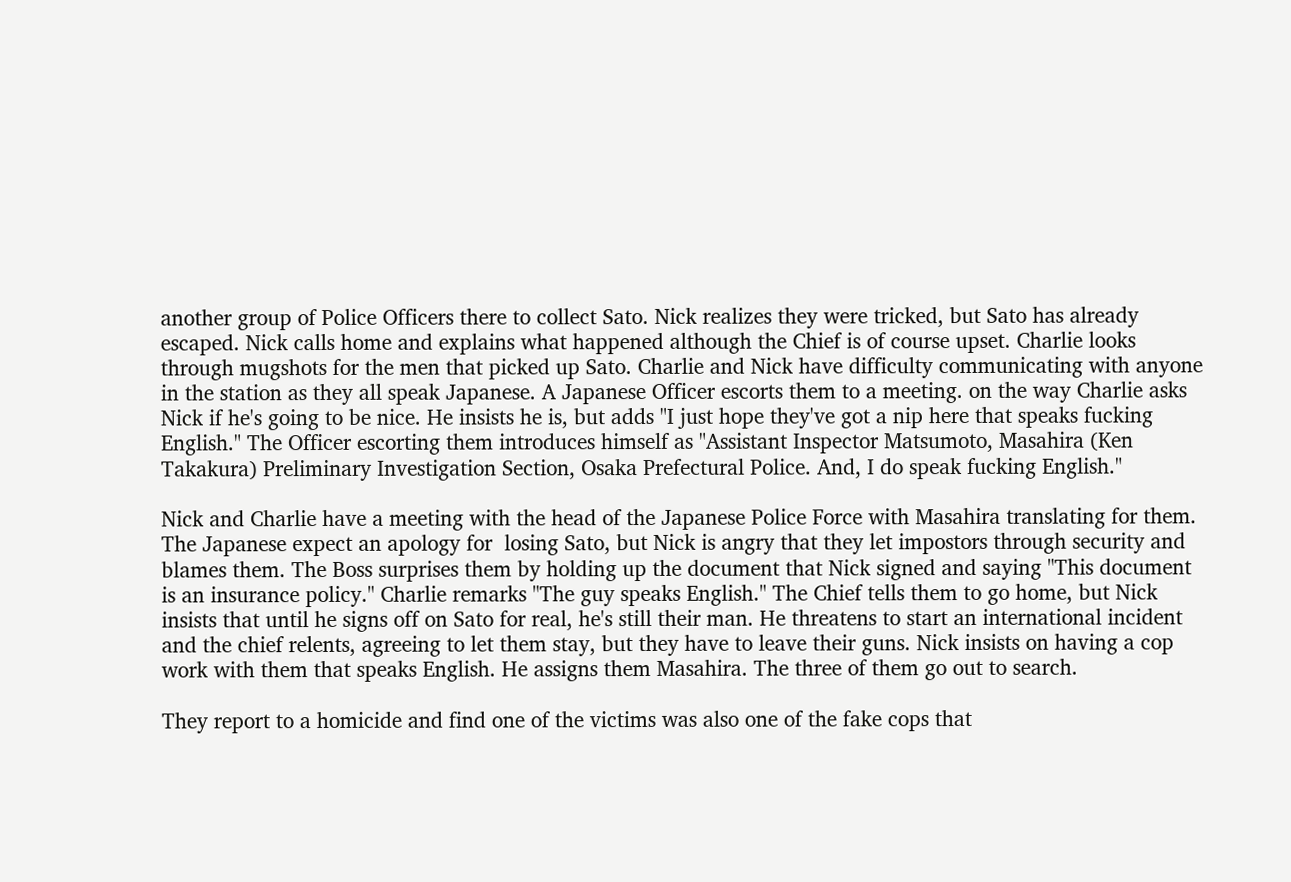another group of Police Officers there to collect Sato. Nick realizes they were tricked, but Sato has already escaped. Nick calls home and explains what happened although the Chief is of course upset. Charlie looks through mugshots for the men that picked up Sato. Charlie and Nick have difficulty communicating with anyone in the station as they all speak Japanese. A Japanese Officer escorts them to a meeting. on the way Charlie asks Nick if he's going to be nice. He insists he is, but adds "I just hope they've got a nip here that speaks fucking English." The Officer escorting them introduces himself as "Assistant Inspector Matsumoto, Masahira (Ken Takakura) Preliminary Investigation Section, Osaka Prefectural Police. And, I do speak fucking English."

Nick and Charlie have a meeting with the head of the Japanese Police Force with Masahira translating for them. The Japanese expect an apology for  losing Sato, but Nick is angry that they let impostors through security and blames them. The Boss surprises them by holding up the document that Nick signed and saying "This document is an insurance policy." Charlie remarks "The guy speaks English." The Chief tells them to go home, but Nick insists that until he signs off on Sato for real, he's still their man. He threatens to start an international incident and the chief relents, agreeing to let them stay, but they have to leave their guns. Nick insists on having a cop work with them that speaks English. He assigns them Masahira. The three of them go out to search.

They report to a homicide and find one of the victims was also one of the fake cops that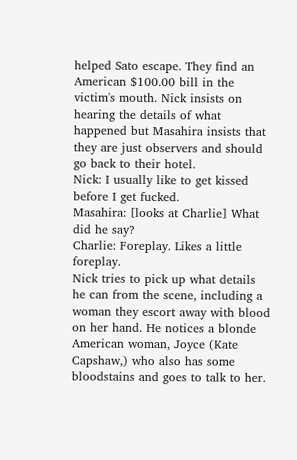helped Sato escape. They find an American $100.00 bill in the victim's mouth. Nick insists on hearing the details of what happened but Masahira insists that they are just observers and should go back to their hotel.
Nick: I usually like to get kissed before I get fucked.
Masahira: [looks at Charlie] What did he say?
Charlie: Foreplay. Likes a little foreplay.
Nick tries to pick up what details he can from the scene, including a woman they escort away with blood on her hand. He notices a blonde American woman, Joyce (Kate Capshaw,) who also has some bloodstains and goes to talk to her.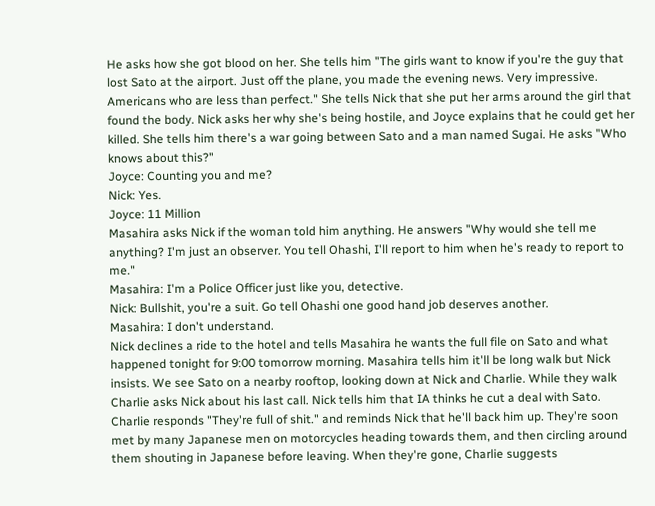He asks how she got blood on her. She tells him "The girls want to know if you're the guy that lost Sato at the airport. Just off the plane, you made the evening news. Very impressive. Americans who are less than perfect." She tells Nick that she put her arms around the girl that found the body. Nick asks her why she's being hostile, and Joyce explains that he could get her killed. She tells him there's a war going between Sato and a man named Sugai. He asks "Who knows about this?"
Joyce: Counting you and me?
Nick: Yes.
Joyce: 11 Million
Masahira asks Nick if the woman told him anything. He answers "Why would she tell me anything? I'm just an observer. You tell Ohashi, I'll report to him when he's ready to report to me."
Masahira: I'm a Police Officer just like you, detective.
Nick: Bullshit, you're a suit. Go tell Ohashi one good hand job deserves another.
Masahira: I don't understand.
Nick declines a ride to the hotel and tells Masahira he wants the full file on Sato and what happened tonight for 9:00 tomorrow morning. Masahira tells him it'll be long walk but Nick insists. We see Sato on a nearby rooftop, looking down at Nick and Charlie. While they walk Charlie asks Nick about his last call. Nick tells him that IA thinks he cut a deal with Sato. Charlie responds "They're full of shit." and reminds Nick that he'll back him up. They're soon met by many Japanese men on motorcycles heading towards them, and then circling around them shouting in Japanese before leaving. When they're gone, Charlie suggests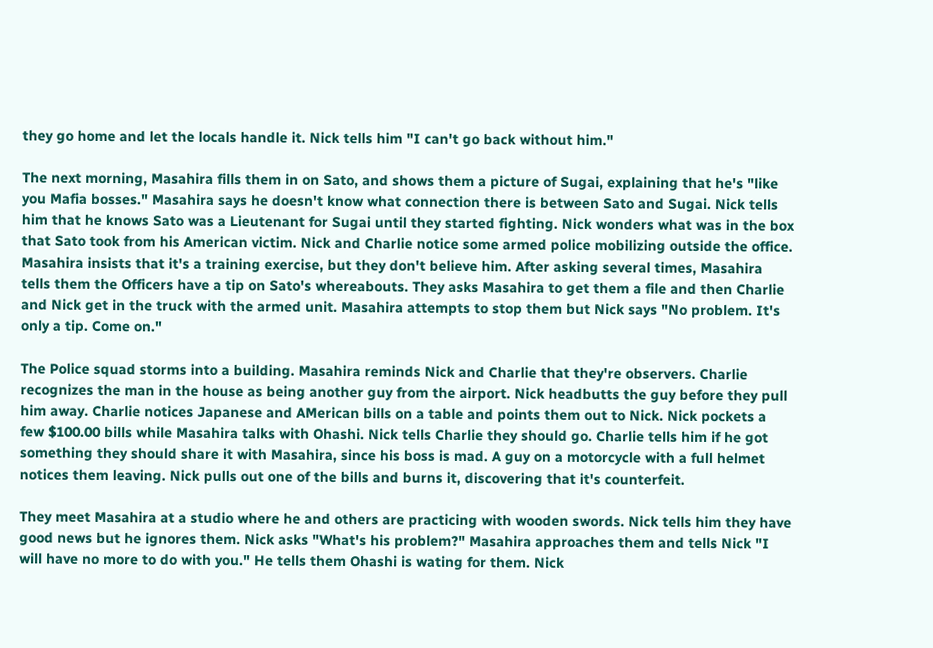they go home and let the locals handle it. Nick tells him "I can't go back without him."

The next morning, Masahira fills them in on Sato, and shows them a picture of Sugai, explaining that he's "like you Mafia bosses." Masahira says he doesn't know what connection there is between Sato and Sugai. Nick tells him that he knows Sato was a Lieutenant for Sugai until they started fighting. Nick wonders what was in the box that Sato took from his American victim. Nick and Charlie notice some armed police mobilizing outside the office. Masahira insists that it's a training exercise, but they don't believe him. After asking several times, Masahira tells them the Officers have a tip on Sato's whereabouts. They asks Masahira to get them a file and then Charlie and Nick get in the truck with the armed unit. Masahira attempts to stop them but Nick says "No problem. It's only a tip. Come on."

The Police squad storms into a building. Masahira reminds Nick and Charlie that they're observers. Charlie recognizes the man in the house as being another guy from the airport. Nick headbutts the guy before they pull him away. Charlie notices Japanese and AMerican bills on a table and points them out to Nick. Nick pockets a few $100.00 bills while Masahira talks with Ohashi. Nick tells Charlie they should go. Charlie tells him if he got something they should share it with Masahira, since his boss is mad. A guy on a motorcycle with a full helmet notices them leaving. Nick pulls out one of the bills and burns it, discovering that it's counterfeit.

They meet Masahira at a studio where he and others are practicing with wooden swords. Nick tells him they have good news but he ignores them. Nick asks "What's his problem?" Masahira approaches them and tells Nick "I will have no more to do with you." He tells them Ohashi is wating for them. Nick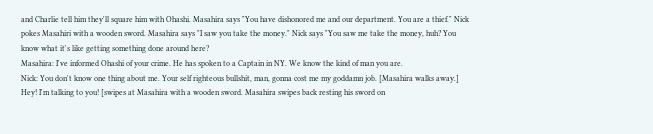and Charlie tell him they'll square him with Ohashi. Masahira says "You have dishonored me and our department. You are a thief." Nick pokes Masahiri with a wooden sword. Masahira says "I saw you take the money." Nick says "You saw me take the money, huh? You know what it's like getting something done around here?
Masahira: I've informed Ohashi of your crime. He has spoken to a Captain in NY. We know the kind of man you are.
Nick: You don't know one thing about me. Your self righteous bullshit, man, gonna cost me my goddamn job. [Masahira walks away.] Hey! I'm talking to you! [swipes at Masahira with a wooden sword. Masahira swipes back resting his sword on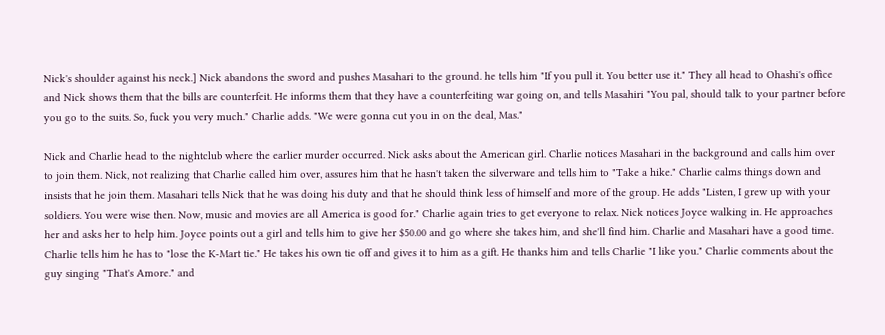Nick's shoulder against his neck.] Nick abandons the sword and pushes Masahari to the ground. he tells him "If you pull it. You better use it." They all head to Ohashi's office and Nick shows them that the bills are counterfeit. He informs them that they have a counterfeiting war going on, and tells Masahiri "You pal, should talk to your partner before you go to the suits. So, fuck you very much." Charlie adds. "We were gonna cut you in on the deal, Mas."

Nick and Charlie head to the nightclub where the earlier murder occurred. Nick asks about the American girl. Charlie notices Masahari in the background and calls him over to join them. Nick, not realizing that Charlie called him over, assures him that he hasn't taken the silverware and tells him to "Take a hike." Charlie calms things down and insists that he join them. Masahari tells Nick that he was doing his duty and that he should think less of himself and more of the group. He adds "Listen, I grew up with your soldiers. You were wise then. Now, music and movies are all America is good for." Charlie again tries to get everyone to relax. Nick notices Joyce walking in. He approaches her and asks her to help him. Joyce points out a girl and tells him to give her $50.00 and go where she takes him, and she'll find him. Charlie and Masahari have a good time. Charlie tells him he has to "lose the K-Mart tie." He takes his own tie off and gives it to him as a gift. He thanks him and tells Charlie "I like you." Charlie comments about the guy singing "That's Amore." and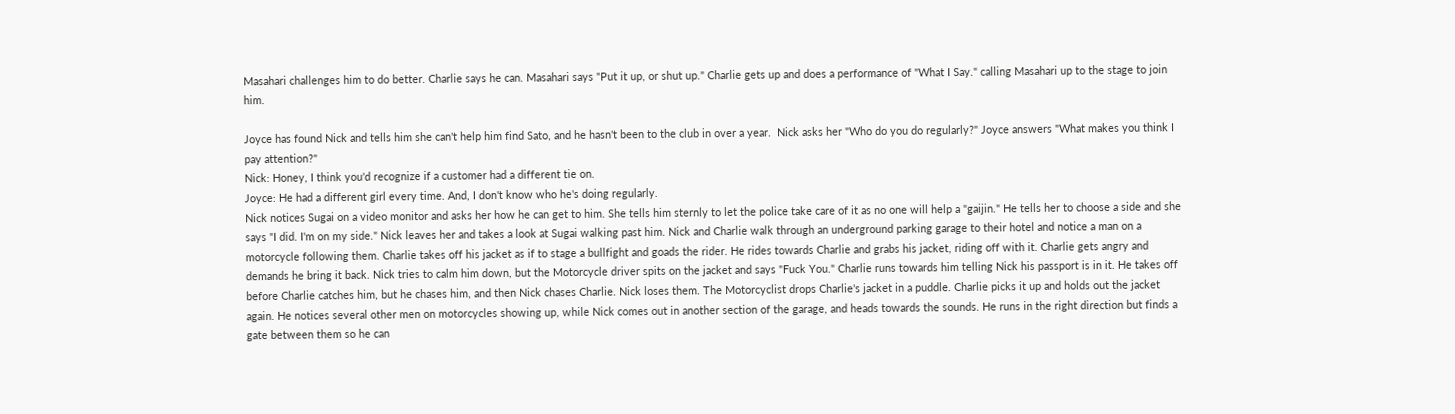Masahari challenges him to do better. Charlie says he can. Masahari says "Put it up, or shut up." Charlie gets up and does a performance of "What I Say." calling Masahari up to the stage to join him.

Joyce has found Nick and tells him she can't help him find Sato, and he hasn't been to the club in over a year.  Nick asks her "Who do you do regularly?" Joyce answers "What makes you think I pay attention?"
Nick: Honey, I think you'd recognize if a customer had a different tie on.
Joyce: He had a different girl every time. And, I don't know who he's doing regularly.
Nick notices Sugai on a video monitor and asks her how he can get to him. She tells him sternly to let the police take care of it as no one will help a "gaijin." He tells her to choose a side and she says "I did. I'm on my side." Nick leaves her and takes a look at Sugai walking past him. Nick and Charlie walk through an underground parking garage to their hotel and notice a man on a motorcycle following them. Charlie takes off his jacket as if to stage a bullfight and goads the rider. He rides towards Charlie and grabs his jacket, riding off with it. Charlie gets angry and demands he bring it back. Nick tries to calm him down, but the Motorcycle driver spits on the jacket and says "Fuck You." Charlie runs towards him telling Nick his passport is in it. He takes off before Charlie catches him, but he chases him, and then Nick chases Charlie. Nick loses them. The Motorcyclist drops Charlie's jacket in a puddle. Charlie picks it up and holds out the jacket again. He notices several other men on motorcycles showing up, while Nick comes out in another section of the garage, and heads towards the sounds. He runs in the right direction but finds a gate between them so he can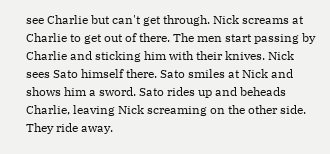see Charlie but can't get through. Nick screams at Charlie to get out of there. The men start passing by Charlie and sticking him with their knives. Nick sees Sato himself there. Sato smiles at Nick and shows him a sword. Sato rides up and beheads Charlie, leaving Nick screaming on the other side. They ride away.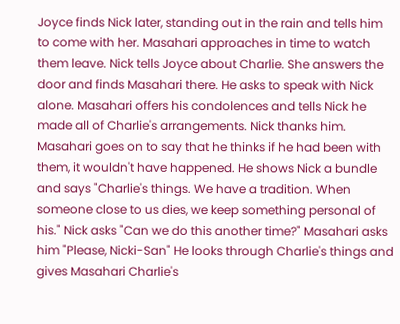Joyce finds Nick later, standing out in the rain and tells him to come with her. Masahari approaches in time to watch them leave. Nick tells Joyce about Charlie. She answers the door and finds Masahari there. He asks to speak with Nick alone. Masahari offers his condolences and tells Nick he made all of Charlie's arrangements. Nick thanks him. Masahari goes on to say that he thinks if he had been with them, it wouldn't have happened. He shows Nick a bundle and says "Charlie's things. We have a tradition. When someone close to us dies, we keep something personal of his." Nick asks "Can we do this another time?" Masahari asks him "Please, Nicki-San" He looks through Charlie's things and gives Masahari Charlie's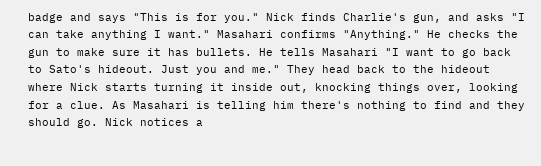badge and says "This is for you." Nick finds Charlie's gun, and asks "I can take anything I want." Masahari confirms "Anything." He checks the gun to make sure it has bullets. He tells Masahari "I want to go back to Sato's hideout. Just you and me." They head back to the hideout where Nick starts turning it inside out, knocking things over, looking for a clue. As Masahari is telling him there's nothing to find and they should go. Nick notices a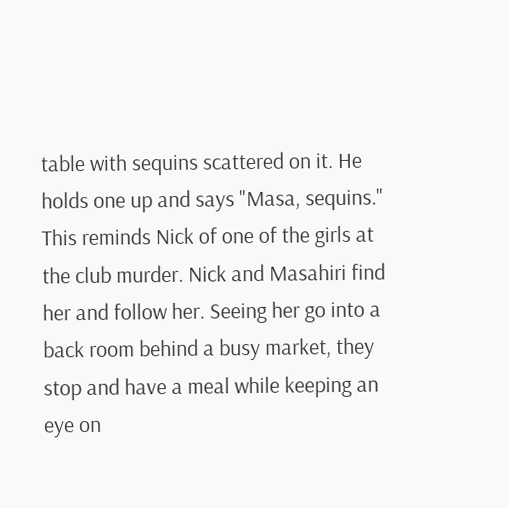table with sequins scattered on it. He holds one up and says "Masa, sequins." This reminds Nick of one of the girls at the club murder. Nick and Masahiri find her and follow her. Seeing her go into a back room behind a busy market, they stop and have a meal while keeping an eye on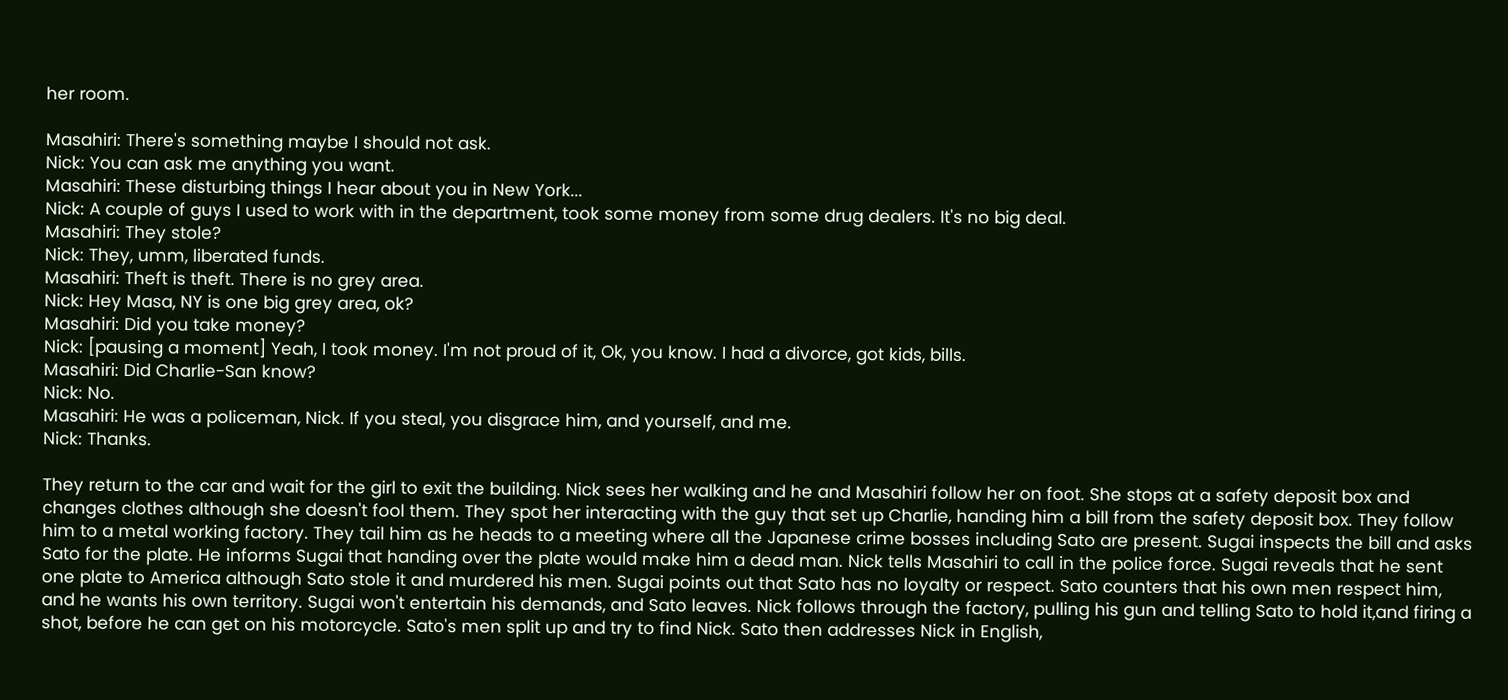her room.

Masahiri: There's something maybe I should not ask.
Nick: You can ask me anything you want.
Masahiri: These disturbing things I hear about you in New York...
Nick: A couple of guys I used to work with in the department, took some money from some drug dealers. It's no big deal.
Masahiri: They stole?
Nick: They, umm, liberated funds.
Masahiri: Theft is theft. There is no grey area.
Nick: Hey Masa, NY is one big grey area, ok?
Masahiri: Did you take money?
Nick: [pausing a moment] Yeah, I took money. I'm not proud of it, Ok, you know. I had a divorce, got kids, bills.
Masahiri: Did Charlie-San know?
Nick: No.
Masahiri: He was a policeman, Nick. If you steal, you disgrace him, and yourself, and me.
Nick: Thanks.

They return to the car and wait for the girl to exit the building. Nick sees her walking and he and Masahiri follow her on foot. She stops at a safety deposit box and changes clothes although she doesn't fool them. They spot her interacting with the guy that set up Charlie, handing him a bill from the safety deposit box. They follow him to a metal working factory. They tail him as he heads to a meeting where all the Japanese crime bosses including Sato are present. Sugai inspects the bill and asks Sato for the plate. He informs Sugai that handing over the plate would make him a dead man. Nick tells Masahiri to call in the police force. Sugai reveals that he sent one plate to America although Sato stole it and murdered his men. Sugai points out that Sato has no loyalty or respect. Sato counters that his own men respect him, and he wants his own territory. Sugai won't entertain his demands, and Sato leaves. Nick follows through the factory, pulling his gun and telling Sato to hold it,and firing a shot, before he can get on his motorcycle. Sato's men split up and try to find Nick. Sato then addresses Nick in English,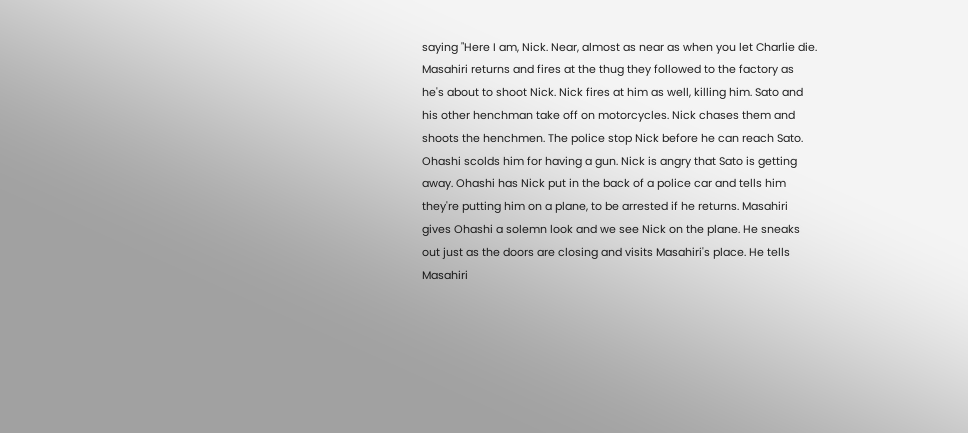saying "Here I am, Nick. Near, almost as near as when you let Charlie die. Masahiri returns and fires at the thug they followed to the factory as he's about to shoot Nick. Nick fires at him as well, killing him. Sato and his other henchman take off on motorcycles. Nick chases them and shoots the henchmen. The police stop Nick before he can reach Sato. Ohashi scolds him for having a gun. Nick is angry that Sato is getting away. Ohashi has Nick put in the back of a police car and tells him they're putting him on a plane, to be arrested if he returns. Masahiri gives Ohashi a solemn look and we see Nick on the plane. He sneaks out just as the doors are closing and visits Masahiri's place. He tells Masahiri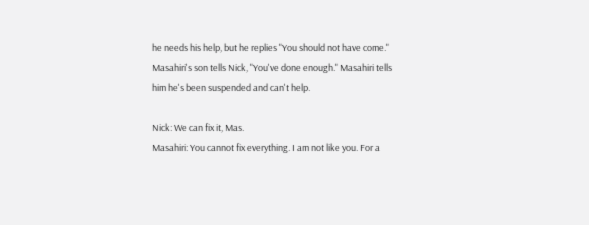he needs his help, but he replies "You should not have come." Masahiri's son tells Nick, "You've done enough." Masahiri tells him he's been suspended and can't help.

Nick: We can fix it, Mas.
Masahiri: You cannot fix everything. I am not like you. For a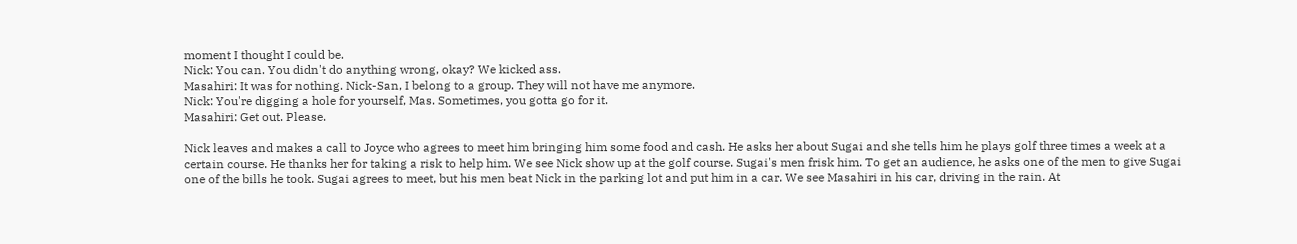moment I thought I could be.
Nick: You can. You didn't do anything wrong, okay? We kicked ass.
Masahiri: It was for nothing. Nick-San, I belong to a group. They will not have me anymore.
Nick: You're digging a hole for yourself, Mas. Sometimes, you gotta go for it.
Masahiri: Get out. Please.

Nick leaves and makes a call to Joyce who agrees to meet him bringing him some food and cash. He asks her about Sugai and she tells him he plays golf three times a week at a certain course. He thanks her for taking a risk to help him. We see Nick show up at the golf course. Sugai's men frisk him. To get an audience, he asks one of the men to give Sugai one of the bills he took. Sugai agrees to meet, but his men beat Nick in the parking lot and put him in a car. We see Masahiri in his car, driving in the rain. At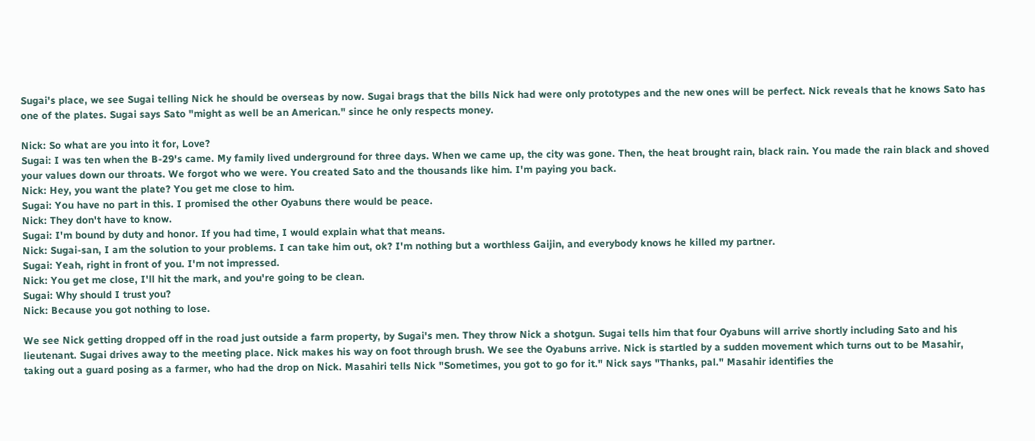Sugai's place, we see Sugai telling Nick he should be overseas by now. Sugai brags that the bills Nick had were only prototypes and the new ones will be perfect. Nick reveals that he knows Sato has one of the plates. Sugai says Sato "might as well be an American." since he only respects money.

Nick: So what are you into it for, Love?
Sugai: I was ten when the B-29's came. My family lived underground for three days. When we came up, the city was gone. Then, the heat brought rain, black rain. You made the rain black and shoved your values down our throats. We forgot who we were. You created Sato and the thousands like him. I'm paying you back.
Nick: Hey, you want the plate? You get me close to him.
Sugai: You have no part in this. I promised the other Oyabuns there would be peace.
Nick: They don't have to know.
Sugai: I'm bound by duty and honor. If you had time, I would explain what that means.
Nick: Sugai-san, I am the solution to your problems. I can take him out, ok? I'm nothing but a worthless Gaijin, and everybody knows he killed my partner.
Sugai: Yeah, right in front of you. I'm not impressed.
Nick: You get me close, I'll hit the mark, and you're going to be clean.
Sugai: Why should I trust you?
Nick: Because you got nothing to lose.

We see Nick getting dropped off in the road just outside a farm property, by Sugai's men. They throw Nick a shotgun. Sugai tells him that four Oyabuns will arrive shortly including Sato and his lieutenant. Sugai drives away to the meeting place. Nick makes his way on foot through brush. We see the Oyabuns arrive. Nick is startled by a sudden movement which turns out to be Masahir, taking out a guard posing as a farmer, who had the drop on Nick. Masahiri tells Nick "Sometimes, you got to go for it." Nick says "Thanks, pal." Masahir identifies the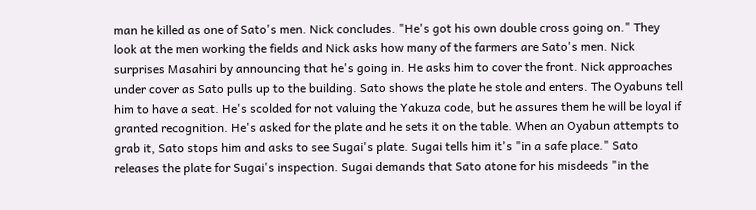man he killed as one of Sato's men. Nick concludes. "He's got his own double cross going on." They look at the men working the fields and Nick asks how many of the farmers are Sato's men. Nick surprises Masahiri by announcing that he's going in. He asks him to cover the front. Nick approaches under cover as Sato pulls up to the building. Sato shows the plate he stole and enters. The Oyabuns tell him to have a seat. He's scolded for not valuing the Yakuza code, but he assures them he will be loyal if granted recognition. He's asked for the plate and he sets it on the table. When an Oyabun attempts to grab it, Sato stops him and asks to see Sugai's plate. Sugai tells him it's "in a safe place." Sato releases the plate for Sugai's inspection. Sugai demands that Sato atone for his misdeeds "in the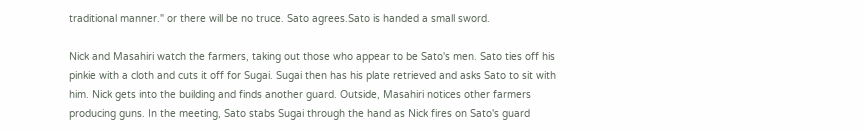traditional manner." or there will be no truce. Sato agrees.Sato is handed a small sword.

Nick and Masahiri watch the farmers, taking out those who appear to be Sato's men. Sato ties off his pinkie with a cloth and cuts it off for Sugai. Sugai then has his plate retrieved and asks Sato to sit with him. Nick gets into the building and finds another guard. Outside, Masahiri notices other farmers producing guns. In the meeting, Sato stabs Sugai through the hand as Nick fires on Sato's guard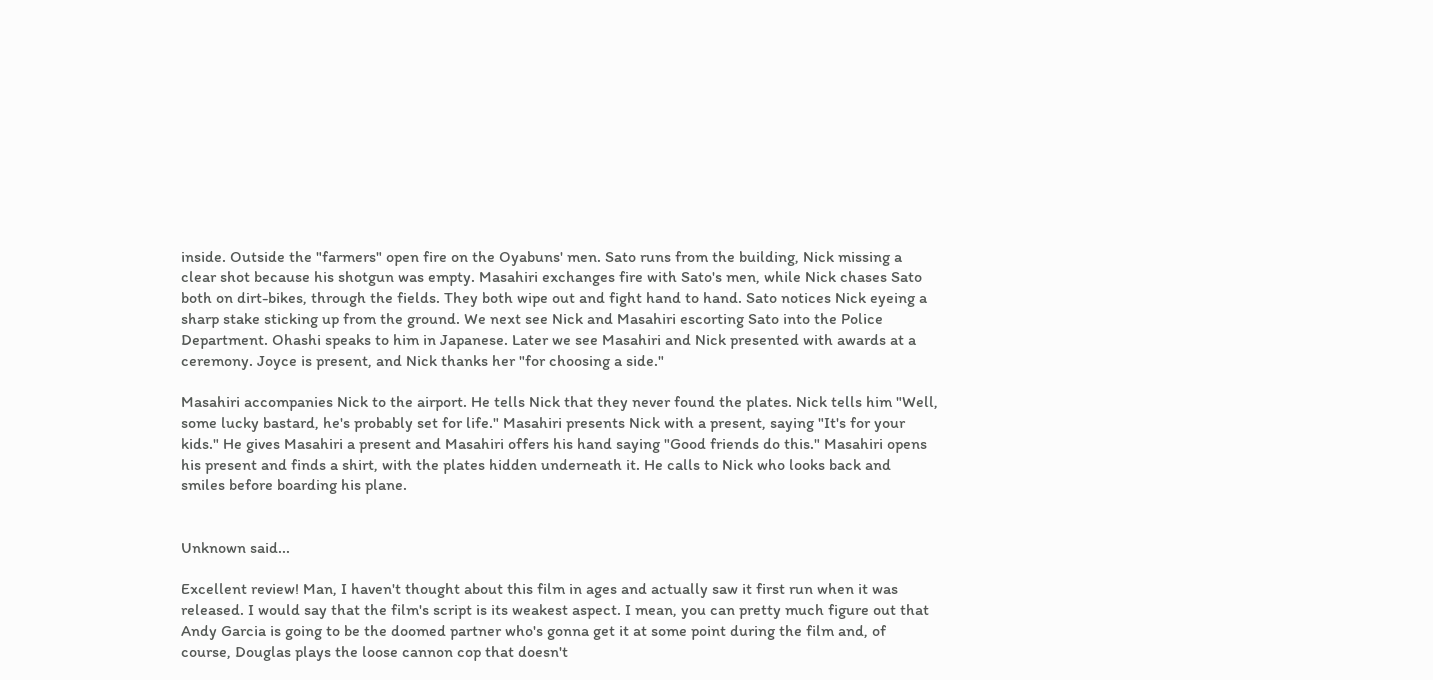inside. Outside the "farmers" open fire on the Oyabuns' men. Sato runs from the building, Nick missing a clear shot because his shotgun was empty. Masahiri exchanges fire with Sato's men, while Nick chases Sato both on dirt-bikes, through the fields. They both wipe out and fight hand to hand. Sato notices Nick eyeing a sharp stake sticking up from the ground. We next see Nick and Masahiri escorting Sato into the Police Department. Ohashi speaks to him in Japanese. Later we see Masahiri and Nick presented with awards at a ceremony. Joyce is present, and Nick thanks her "for choosing a side."

Masahiri accompanies Nick to the airport. He tells Nick that they never found the plates. Nick tells him "Well, some lucky bastard, he's probably set for life." Masahiri presents Nick with a present, saying "It's for your kids." He gives Masahiri a present and Masahiri offers his hand saying "Good friends do this." Masahiri opens his present and finds a shirt, with the plates hidden underneath it. He calls to Nick who looks back and smiles before boarding his plane.


Unknown said...

Excellent review! Man, I haven't thought about this film in ages and actually saw it first run when it was released. I would say that the film's script is its weakest aspect. I mean, you can pretty much figure out that Andy Garcia is going to be the doomed partner who's gonna get it at some point during the film and, of course, Douglas plays the loose cannon cop that doesn't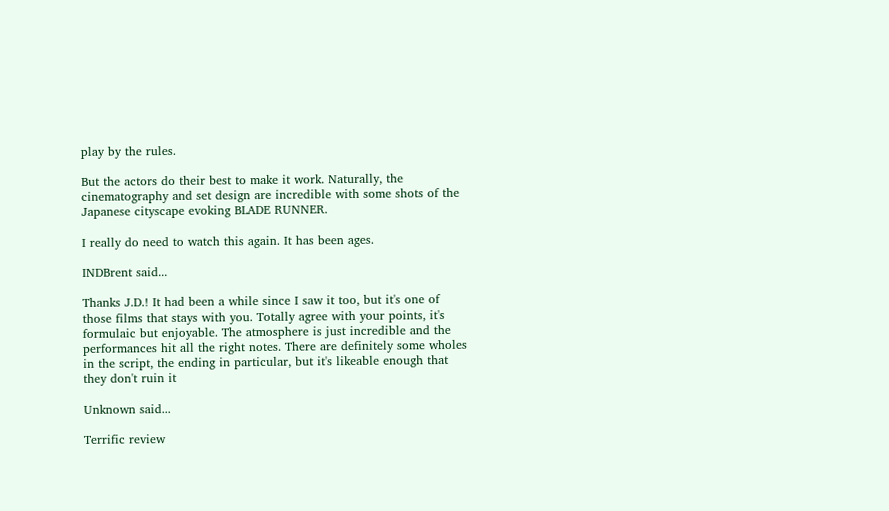play by the rules.

But the actors do their best to make it work. Naturally, the cinematography and set design are incredible with some shots of the Japanese cityscape evoking BLADE RUNNER.

I really do need to watch this again. It has been ages.

INDBrent said...

Thanks J.D.! It had been a while since I saw it too, but it's one of those films that stays with you. Totally agree with your points, it's formulaic but enjoyable. The atmosphere is just incredible and the performances hit all the right notes. There are definitely some wholes in the script, the ending in particular, but it's likeable enough that they don't ruin it

Unknown said...

Terrific review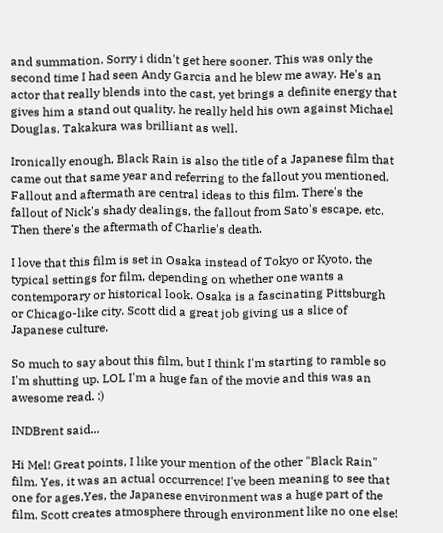and summation. Sorry i didn't get here sooner. This was only the second time I had seen Andy Garcia and he blew me away. He's an actor that really blends into the cast, yet brings a definite energy that gives him a stand out quality. he really held his own against Michael Douglas. Takakura was brilliant as well.

Ironically enough, Black Rain is also the title of a Japanese film that came out that same year and referring to the fallout you mentioned. Fallout and aftermath are central ideas to this film. There's the fallout of Nick's shady dealings, the fallout from Sato's escape, etc. Then there's the aftermath of Charlie's death.

I love that this film is set in Osaka instead of Tokyo or Kyoto, the typical settings for film, depending on whether one wants a contemporary or historical look. Osaka is a fascinating Pittsburgh or Chicago-like city. Scott did a great job giving us a slice of Japanese culture.

So much to say about this film, but I think I'm starting to ramble so I'm shutting up. LOL I'm a huge fan of the movie and this was an awesome read. :)

INDBrent said...

Hi Mel! Great points, I like your mention of the other "Black Rain" film. Yes, it was an actual occurrence! I've been meaning to see that one for ages.Yes, the Japanese environment was a huge part of the film. Scott creates atmosphere through environment like no one else!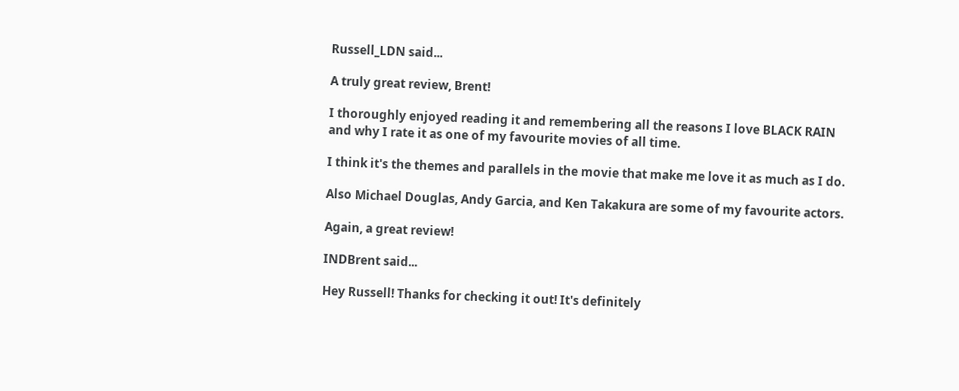Russell_LDN said...

A truly great review, Brent!

I thoroughly enjoyed reading it and remembering all the reasons I love BLACK RAIN and why I rate it as one of my favourite movies of all time.

I think it's the themes and parallels in the movie that make me love it as much as I do.

Also Michael Douglas, Andy Garcia, and Ken Takakura are some of my favourite actors.

Again, a great review!

INDBrent said...

Hey Russell! Thanks for checking it out! It's definitely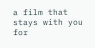a film that stays with you for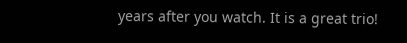years after you watch. It is a great trio!